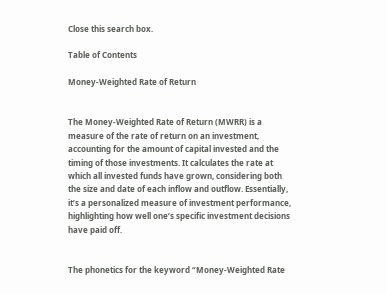Close this search box.

Table of Contents

Money-Weighted Rate of Return


The Money-Weighted Rate of Return (MWRR) is a measure of the rate of return on an investment, accounting for the amount of capital invested and the timing of those investments. It calculates the rate at which all invested funds have grown, considering both the size and date of each inflow and outflow. Essentially, it’s a personalized measure of investment performance, highlighting how well one’s specific investment decisions have paid off.


The phonetics for the keyword “Money-Weighted Rate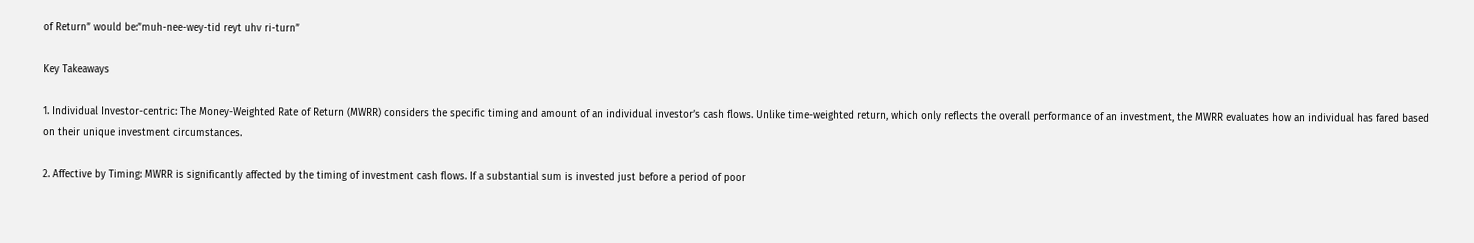of Return” would be:”muh-nee-wey-tid reyt uhv ri-turn”

Key Takeaways

1. Individual Investor-centric: The Money-Weighted Rate of Return (MWRR) considers the specific timing and amount of an individual investor’s cash flows. Unlike time-weighted return, which only reflects the overall performance of an investment, the MWRR evaluates how an individual has fared based on their unique investment circumstances.

2. Affective by Timing: MWRR is significantly affected by the timing of investment cash flows. If a substantial sum is invested just before a period of poor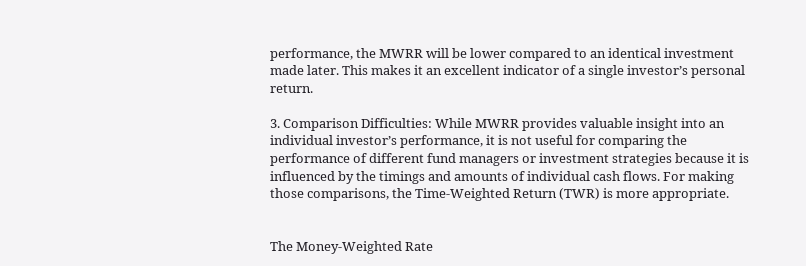performance, the MWRR will be lower compared to an identical investment made later. This makes it an excellent indicator of a single investor’s personal return.

3. Comparison Difficulties: While MWRR provides valuable insight into an individual investor’s performance, it is not useful for comparing the performance of different fund managers or investment strategies because it is influenced by the timings and amounts of individual cash flows. For making those comparisons, the Time-Weighted Return (TWR) is more appropriate.


The Money-Weighted Rate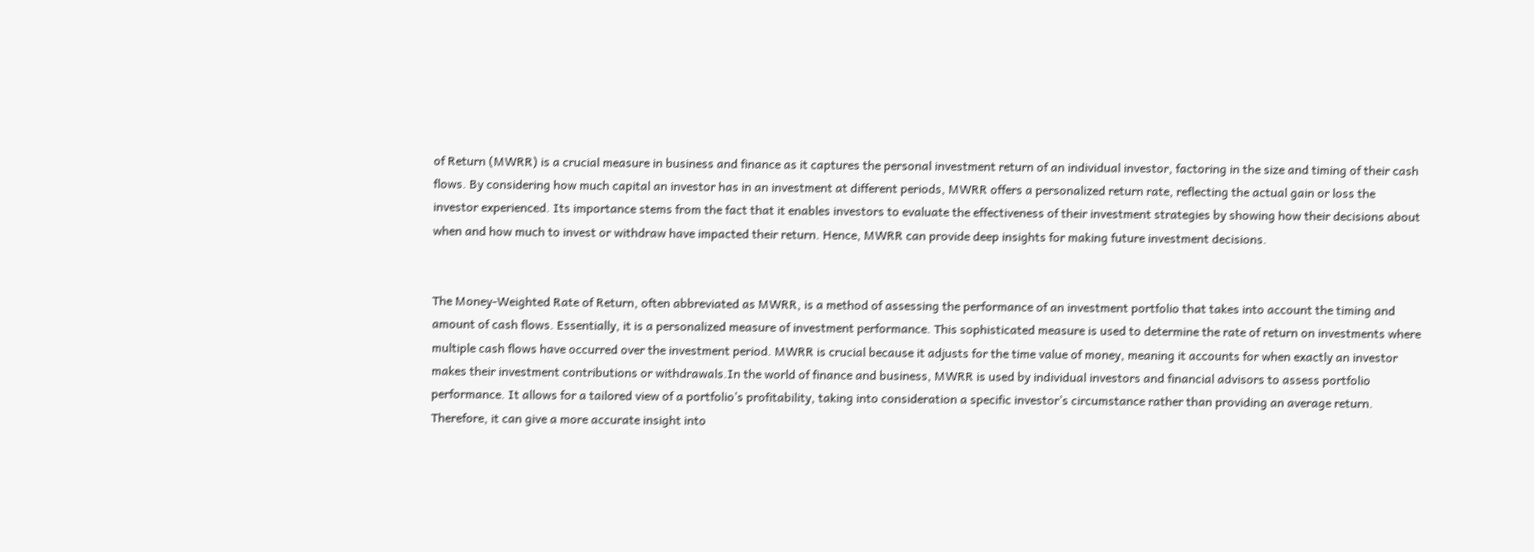of Return (MWRR) is a crucial measure in business and finance as it captures the personal investment return of an individual investor, factoring in the size and timing of their cash flows. By considering how much capital an investor has in an investment at different periods, MWRR offers a personalized return rate, reflecting the actual gain or loss the investor experienced. Its importance stems from the fact that it enables investors to evaluate the effectiveness of their investment strategies by showing how their decisions about when and how much to invest or withdraw have impacted their return. Hence, MWRR can provide deep insights for making future investment decisions.


The Money-Weighted Rate of Return, often abbreviated as MWRR, is a method of assessing the performance of an investment portfolio that takes into account the timing and amount of cash flows. Essentially, it is a personalized measure of investment performance. This sophisticated measure is used to determine the rate of return on investments where multiple cash flows have occurred over the investment period. MWRR is crucial because it adjusts for the time value of money, meaning it accounts for when exactly an investor makes their investment contributions or withdrawals.In the world of finance and business, MWRR is used by individual investors and financial advisors to assess portfolio performance. It allows for a tailored view of a portfolio’s profitability, taking into consideration a specific investor’s circumstance rather than providing an average return. Therefore, it can give a more accurate insight into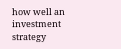how well an investment strategy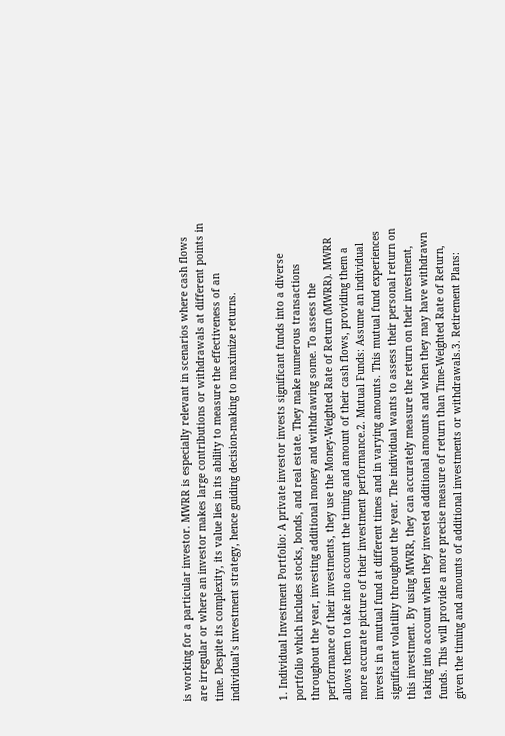is working for a particular investor. MWRR is especially relevant in scenarios where cash flows are irregular or where an investor makes large contributions or withdrawals at different points in time. Despite its complexity, its value lies in its ability to measure the effectiveness of an individual’s investment strategy, hence guiding decision-making to maximize returns.


1. Individual Investment Portfolio: A private investor invests significant funds into a diverse portfolio which includes stocks, bonds, and real estate. They make numerous transactions throughout the year, investing additional money and withdrawing some. To assess the performance of their investments, they use the Money-Weighted Rate of Return (MWRR). MWRR allows them to take into account the timing and amount of their cash flows, providing them a more accurate picture of their investment performance.2. Mutual Funds: Assume an individual invests in a mutual fund at different times and in varying amounts. This mutual fund experiences significant volatility throughout the year. The individual wants to assess their personal return on this investment. By using MWRR, they can accurately measure the return on their investment, taking into account when they invested additional amounts and when they may have withdrawn funds. This will provide a more precise measure of return than Time-Weighted Rate of Return, given the timing and amounts of additional investments or withdrawals.3. Retirement Plans: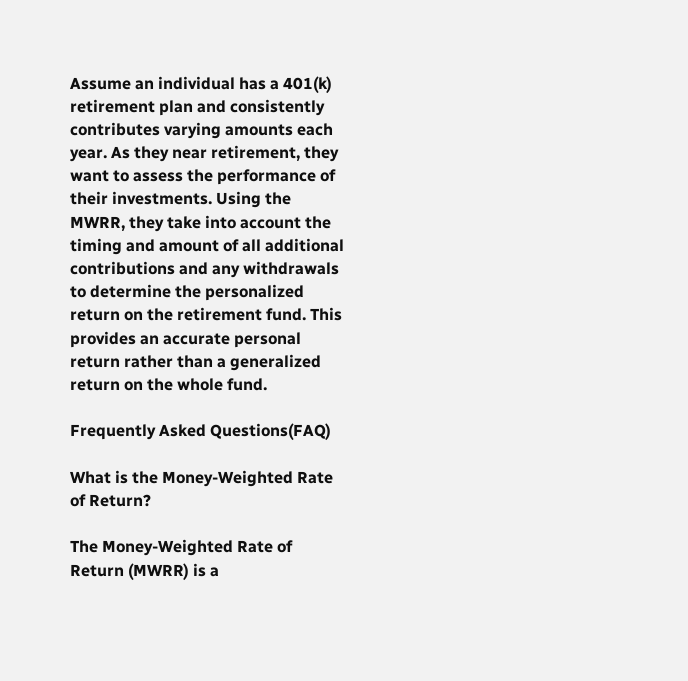Assume an individual has a 401(k) retirement plan and consistently contributes varying amounts each year. As they near retirement, they want to assess the performance of their investments. Using the MWRR, they take into account the timing and amount of all additional contributions and any withdrawals to determine the personalized return on the retirement fund. This provides an accurate personal return rather than a generalized return on the whole fund.

Frequently Asked Questions(FAQ)

What is the Money-Weighted Rate of Return?

The Money-Weighted Rate of Return (MWRR) is a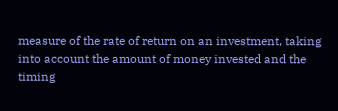measure of the rate of return on an investment, taking into account the amount of money invested and the timing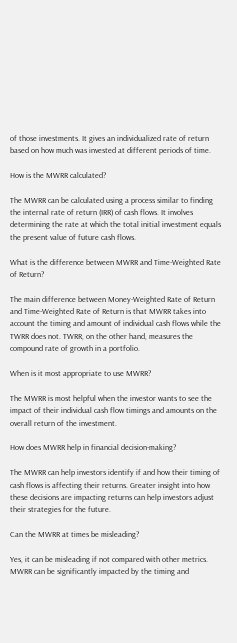of those investments. It gives an individualized rate of return based on how much was invested at different periods of time.

How is the MWRR calculated?

The MWRR can be calculated using a process similar to finding the internal rate of return (IRR) of cash flows. It involves determining the rate at which the total initial investment equals the present value of future cash flows.

What is the difference between MWRR and Time-Weighted Rate of Return?

The main difference between Money-Weighted Rate of Return and Time-Weighted Rate of Return is that MWRR takes into account the timing and amount of individual cash flows while the TWRR does not. TWRR, on the other hand, measures the compound rate of growth in a portfolio.

When is it most appropriate to use MWRR?

The MWRR is most helpful when the investor wants to see the impact of their individual cash flow timings and amounts on the overall return of the investment.

How does MWRR help in financial decision-making?

The MWRR can help investors identify if and how their timing of cash flows is affecting their returns. Greater insight into how these decisions are impacting returns can help investors adjust their strategies for the future.

Can the MWRR at times be misleading?

Yes, it can be misleading if not compared with other metrics. MWRR can be significantly impacted by the timing and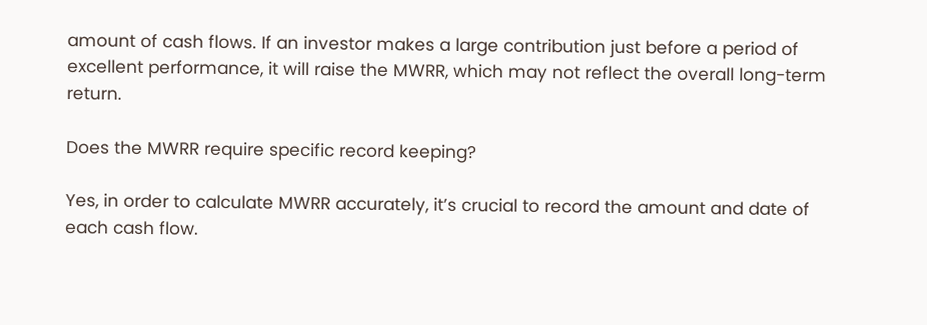amount of cash flows. If an investor makes a large contribution just before a period of excellent performance, it will raise the MWRR, which may not reflect the overall long-term return.

Does the MWRR require specific record keeping?

Yes, in order to calculate MWRR accurately, it’s crucial to record the amount and date of each cash flow.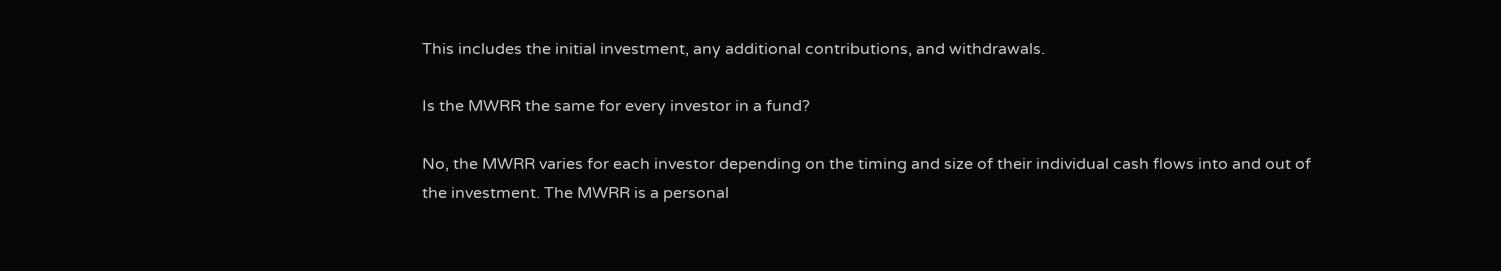This includes the initial investment, any additional contributions, and withdrawals.

Is the MWRR the same for every investor in a fund?

No, the MWRR varies for each investor depending on the timing and size of their individual cash flows into and out of the investment. The MWRR is a personal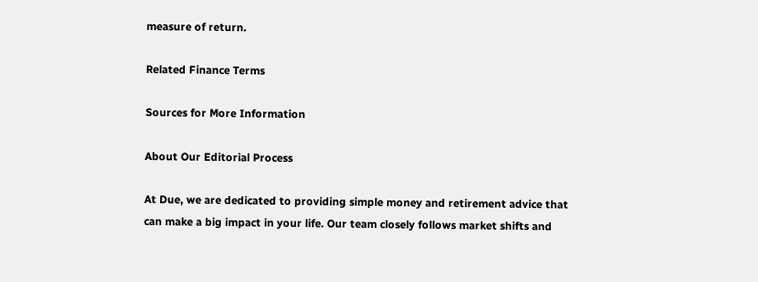measure of return.

Related Finance Terms

Sources for More Information

About Our Editorial Process

At Due, we are dedicated to providing simple money and retirement advice that can make a big impact in your life. Our team closely follows market shifts and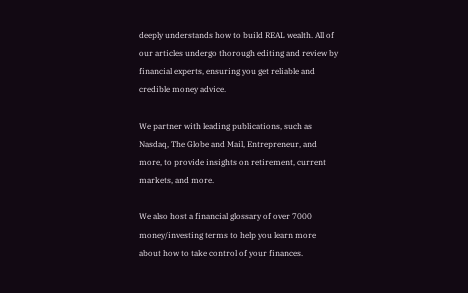deeply understands how to build REAL wealth. All of our articles undergo thorough editing and review by financial experts, ensuring you get reliable and credible money advice.

We partner with leading publications, such as Nasdaq, The Globe and Mail, Entrepreneur, and more, to provide insights on retirement, current markets, and more.

We also host a financial glossary of over 7000 money/investing terms to help you learn more about how to take control of your finances.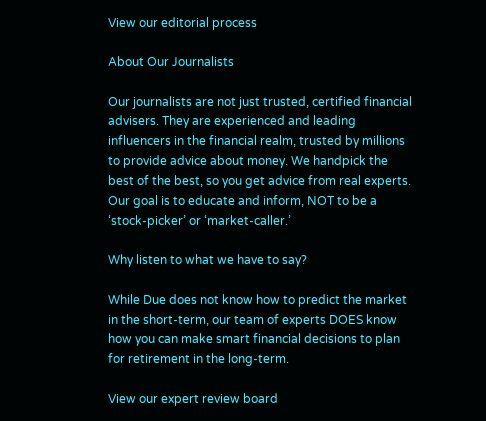View our editorial process

About Our Journalists

Our journalists are not just trusted, certified financial advisers. They are experienced and leading influencers in the financial realm, trusted by millions to provide advice about money. We handpick the best of the best, so you get advice from real experts. Our goal is to educate and inform, NOT to be a ‘stock-picker’ or ‘market-caller.’

Why listen to what we have to say?

While Due does not know how to predict the market in the short-term, our team of experts DOES know how you can make smart financial decisions to plan for retirement in the long-term.

View our expert review board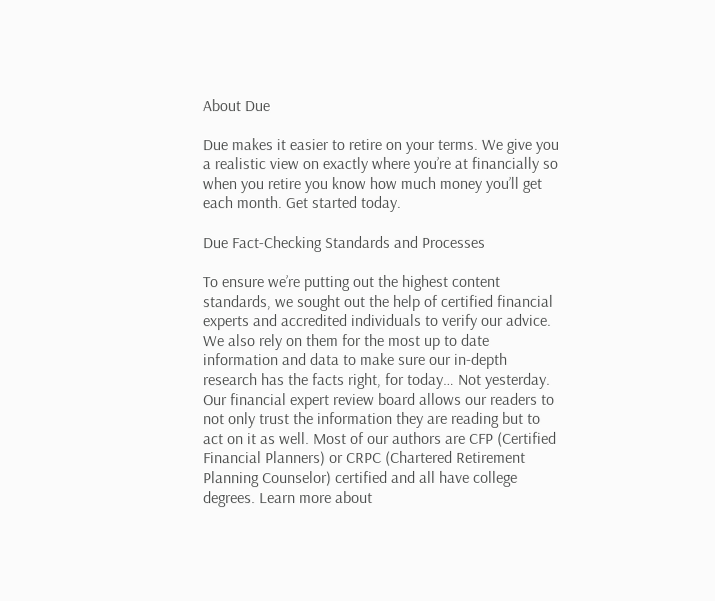About Due

Due makes it easier to retire on your terms. We give you a realistic view on exactly where you’re at financially so when you retire you know how much money you’ll get each month. Get started today.

Due Fact-Checking Standards and Processes

To ensure we’re putting out the highest content standards, we sought out the help of certified financial experts and accredited individuals to verify our advice. We also rely on them for the most up to date information and data to make sure our in-depth research has the facts right, for today… Not yesterday. Our financial expert review board allows our readers to not only trust the information they are reading but to act on it as well. Most of our authors are CFP (Certified Financial Planners) or CRPC (Chartered Retirement Planning Counselor) certified and all have college degrees. Learn more about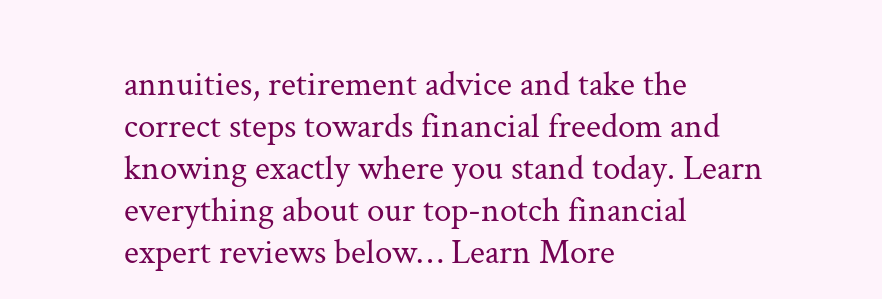annuities, retirement advice and take the correct steps towards financial freedom and knowing exactly where you stand today. Learn everything about our top-notch financial expert reviews below… Learn More